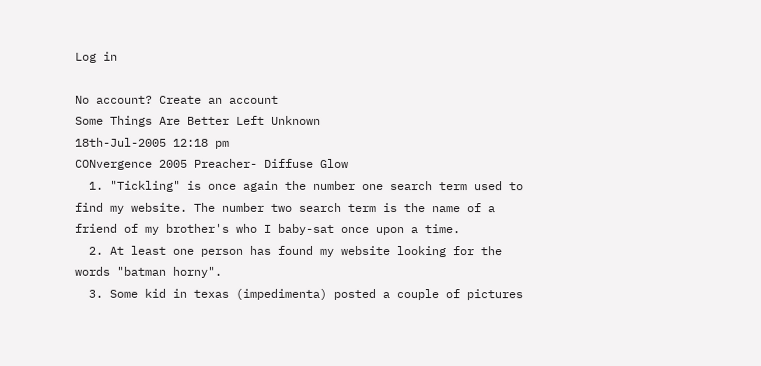Log in

No account? Create an account
Some Things Are Better Left Unknown
18th-Jul-2005 12:18 pm
CONvergence 2005 Preacher- Diffuse Glow
  1. "Tickling" is once again the number one search term used to find my website. The number two search term is the name of a friend of my brother's who I baby-sat once upon a time.
  2. At least one person has found my website looking for the words "batman horny".
  3. Some kid in texas (impedimenta) posted a couple of pictures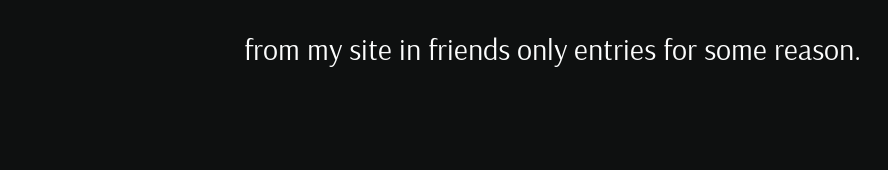from my site in friends only entries for some reason.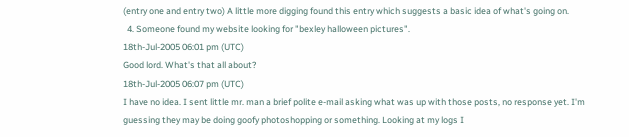(entry one and entry two) A little more digging found this entry which suggests a basic idea of what's going on.
  4. Someone found my website looking for "bexley halloween pictures".
18th-Jul-2005 06:01 pm (UTC)
Good lord. What's that all about?
18th-Jul-2005 06:07 pm (UTC)
I have no idea. I sent little mr. man a brief polite e-mail asking what was up with those posts, no response yet. I'm guessing they may be doing goofy photoshopping or something. Looking at my logs I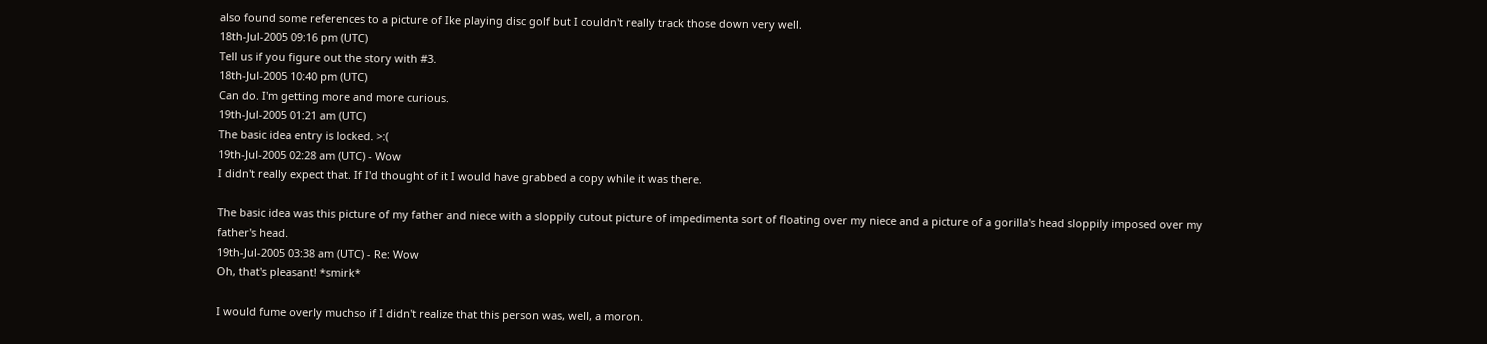also found some references to a picture of Ike playing disc golf but I couldn't really track those down very well.
18th-Jul-2005 09:16 pm (UTC)
Tell us if you figure out the story with #3.
18th-Jul-2005 10:40 pm (UTC)
Can do. I'm getting more and more curious.
19th-Jul-2005 01:21 am (UTC)
The basic idea entry is locked. >:(
19th-Jul-2005 02:28 am (UTC) - Wow
I didn't really expect that. If I'd thought of it I would have grabbed a copy while it was there.

The basic idea was this picture of my father and niece with a sloppily cutout picture of impedimenta sort of floating over my niece and a picture of a gorilla's head sloppily imposed over my father's head.
19th-Jul-2005 03:38 am (UTC) - Re: Wow
Oh, that's pleasant! *smirk*

I would fume overly muchso if I didn't realize that this person was, well, a moron.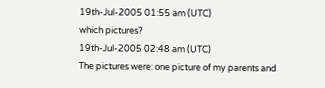19th-Jul-2005 01:55 am (UTC)
which pictures?
19th-Jul-2005 02:48 am (UTC)
The pictures were: one picture of my parents and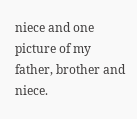niece and one picture of my father, brother and niece.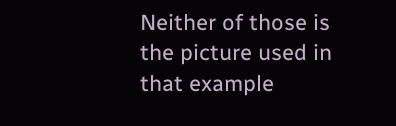Neither of those is the picture used in that example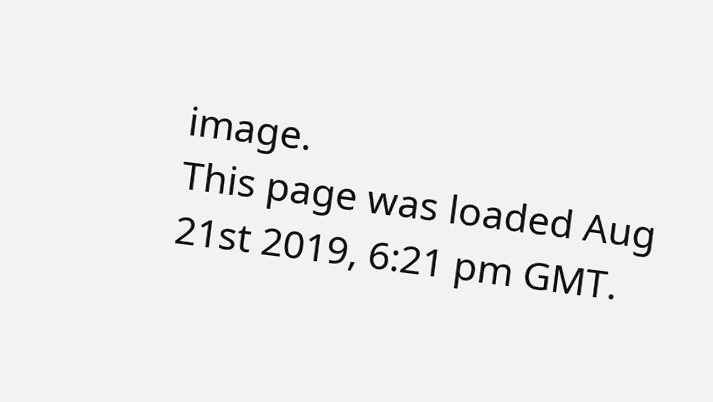image.
This page was loaded Aug 21st 2019, 6:21 pm GMT.